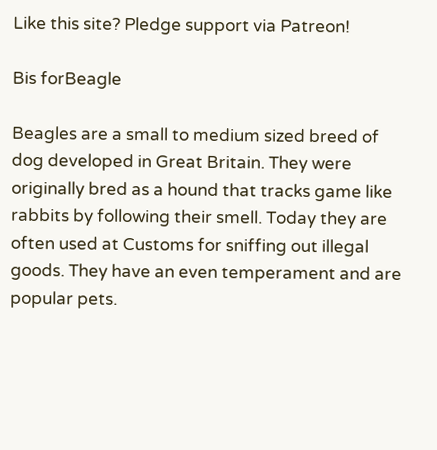Like this site? Pledge support via Patreon!

Bis forBeagle

Beagles are a small to medium sized breed of dog developed in Great Britain. They were originally bred as a hound that tracks game like rabbits by following their smell. Today they are often used at Customs for sniffing out illegal goods. They have an even temperament and are popular pets.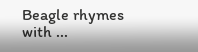Beagle rhymes with ...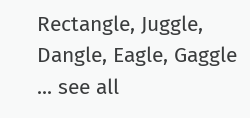Rectangle, Juggle, Dangle, Eagle, Gaggle ... see all